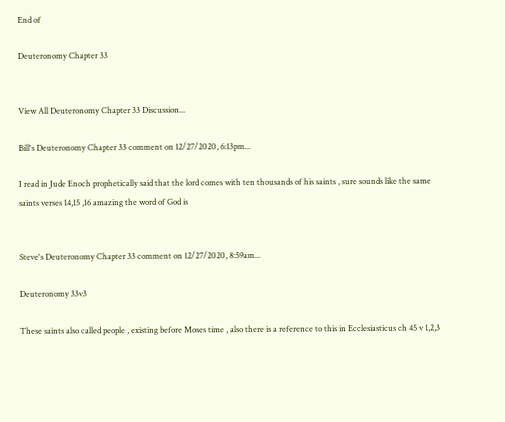End of

Deuteronomy Chapter 33


View All Deuteronomy Chapter 33 Discussion...

Bill's Deuteronomy Chapter 33 comment on 12/27/2020, 6:13pm...

I read in Jude Enoch prophetically said that the lord comes with ten thousands of his saints , sure sounds like the same saints verses 14,15 ,16 amazing the word of God is


Steve's Deuteronomy Chapter 33 comment on 12/27/2020, 8:59am...

Deuteronomy 33v3

These saints also called people , existing before Moses time , also there is a reference to this in Ecclesiasticus ch 45 v 1,2,3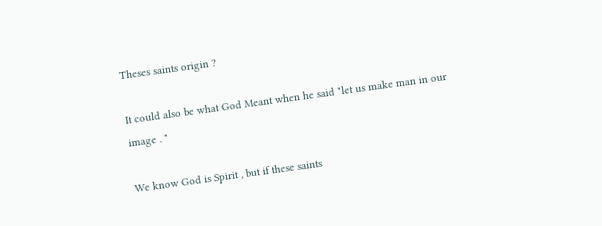Theses saints origin ?

It could also be what God Meant when he said "let us make man in our image . "

We know God is Spirit , but if these saints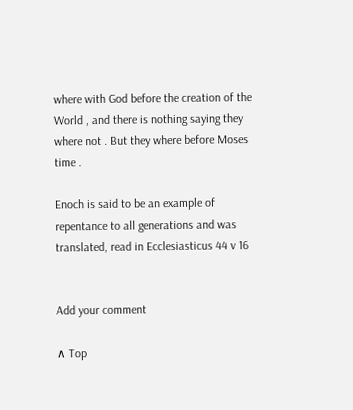where with God before the creation of the World , and there is nothing saying they where not . But they where before Moses time .

Enoch is said to be an example of repentance to all generations and was translated, read in Ecclesiasticus 44 v 16


Add your comment

∧ Top